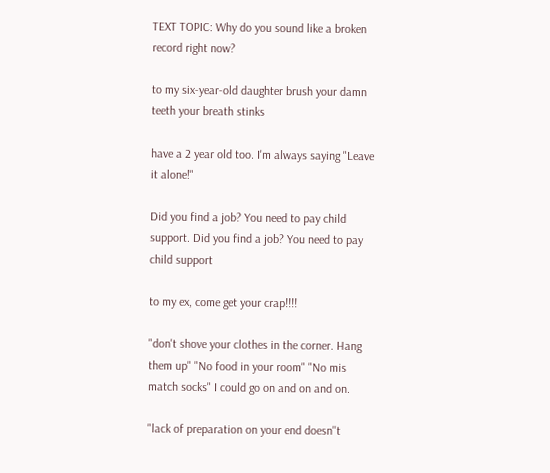TEXT TOPIC: Why do you sound like a broken record right now?

to my six-year-old daughter brush your damn teeth your breath stinks

have a 2 year old too. I'm always saying "Leave it alone!"

Did you find a job? You need to pay child support. Did you find a job? You need to pay child support

to my ex, come get your crap!!!!

"don't shove your clothes in the corner. Hang them up" "No food in your room" "No mis match socks" I could go on and on and on.

"lack of preparation on your end doesn''t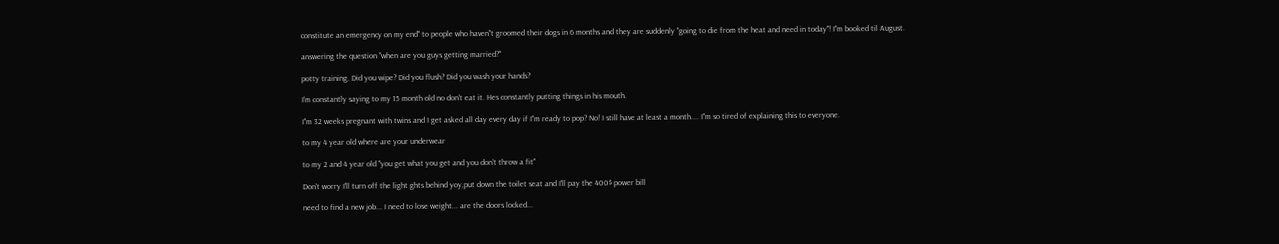constitute an emergency on my end" to people who haven''t groomed their dogs in 6 months and they are suddenly "going to die from the heat and need in today"! I''m booked til August.

answering the question "when are you guys getting married?"

potty training. Did you wipe? Did you flush? Did you wash your hands?

I'm constantly saying to my 15 month old no don't eat it. Hes constantly putting things in his mouth.

I''m 32 weeks pregnant with twins and I get asked all day every day if I''m ready to pop? No! I still have at least a month.... I''m so tired of explaining this to everyone.

to my 4 year old where are your underwear

to my 2 and 4 year old "you get what you get and you don't throw a fit"

Don't worry I'll turn off the light ghts behind yoy,put down the toilet seat and I'll pay the 400$ power bill

need to find a new job... I need to lose weight... are the doors locked...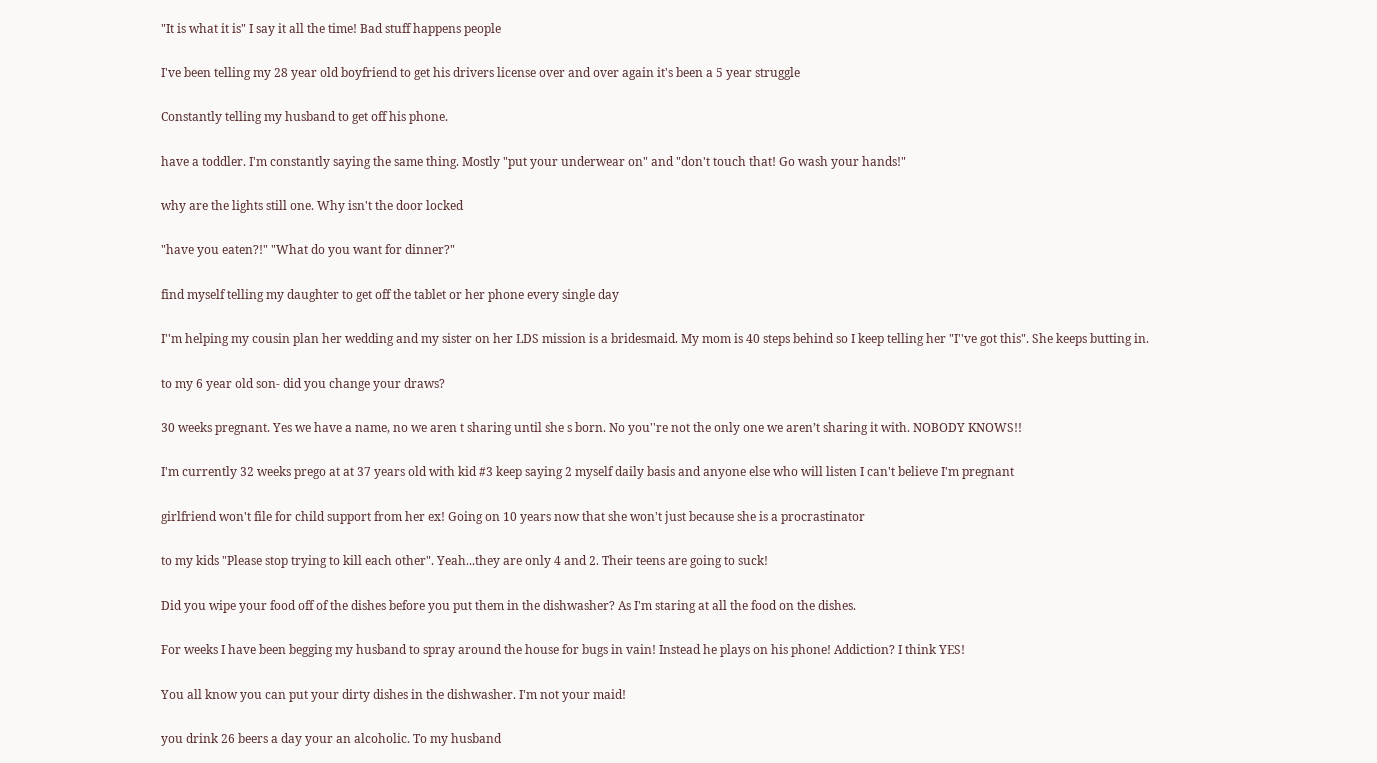"It is what it is" I say it all the time! Bad stuff happens people

I've been telling my 28 year old boyfriend to get his drivers license over and over again it's been a 5 year struggle

Constantly telling my husband to get off his phone.

have a toddler. I'm constantly saying the same thing. Mostly "put your underwear on" and "don't touch that! Go wash your hands!"

why are the lights still one. Why isn't the door locked

"have you eaten?!" "What do you want for dinner?"

find myself telling my daughter to get off the tablet or her phone every single day

I''m helping my cousin plan her wedding and my sister on her LDS mission is a bridesmaid. My mom is 40 steps behind so I keep telling her "I''ve got this". She keeps butting in.

to my 6 year old son- did you change your draws?

30 weeks pregnant. Yes we have a name, no we aren t sharing until she s born. No you''re not the only one we aren’t sharing it with. NOBODY KNOWS!!

I'm currently 32 weeks prego at at 37 years old with kid #3 keep saying 2 myself daily basis and anyone else who will listen I can't believe I'm pregnant

girlfriend won't file for child support from her ex! Going on 10 years now that she won't just because she is a procrastinator

to my kids "Please stop trying to kill each other". Yeah...they are only 4 and 2. Their teens are going to suck!

Did you wipe your food off of the dishes before you put them in the dishwasher? As I'm staring at all the food on the dishes.

For weeks I have been begging my husband to spray around the house for bugs in vain! Instead he plays on his phone! Addiction? I think YES!

You all know you can put your dirty dishes in the dishwasher. I'm not your maid!

you drink 26 beers a day your an alcoholic. To my husband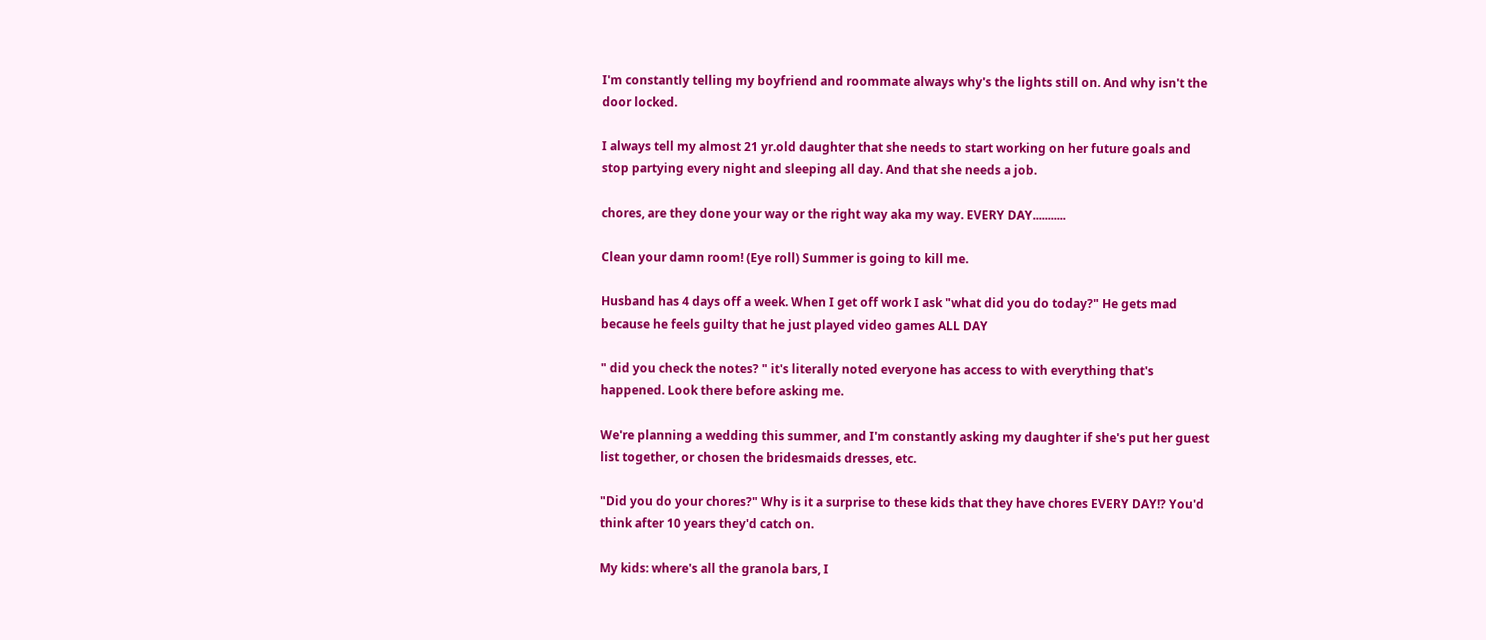I'm constantly telling my boyfriend and roommate always why's the lights still on. And why isn't the door locked.

I always tell my almost 21 yr.old daughter that she needs to start working on her future goals and stop partying every night and sleeping all day. And that she needs a job.

chores, are they done your way or the right way aka my way. EVERY DAY...........

Clean your damn room! (Eye roll) Summer is going to kill me.

Husband has 4 days off a week. When I get off work I ask "what did you do today?" He gets mad because he feels guilty that he just played video games ALL DAY

" did you check the notes? " it's literally noted everyone has access to with everything that's happened. Look there before asking me.

We're planning a wedding this summer, and I'm constantly asking my daughter if she's put her guest list together, or chosen the bridesmaids dresses, etc.

"Did you do your chores?" Why is it a surprise to these kids that they have chores EVERY DAY!? You'd think after 10 years they'd catch on.

My kids: where's all the granola bars, I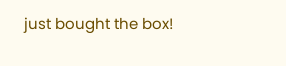just bought the box!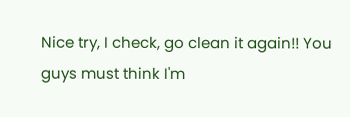Nice try, I check, go clean it again!! You guys must think I'm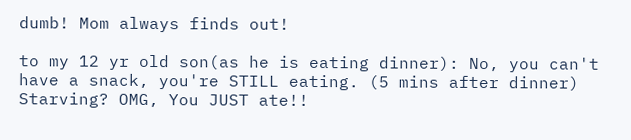dumb! Mom always finds out!

to my 12 yr old son(as he is eating dinner): No, you can't have a snack, you're STILL eating. (5 mins after dinner) Starving? OMG, You JUST ate!!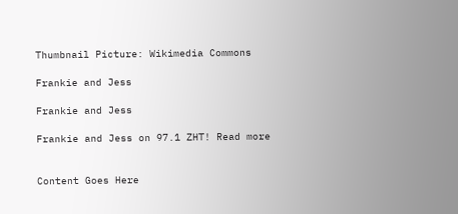Thumbnail Picture: Wikimedia Commons

Frankie and Jess

Frankie and Jess

Frankie and Jess on 97.1 ZHT! Read more


Content Goes Here